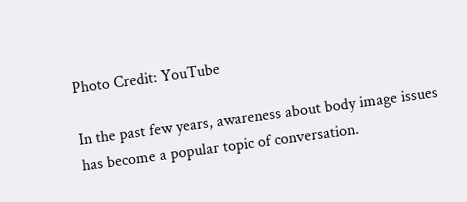Photo Credit: YouTube

In the past few years, awareness about body image issues has become a popular topic of conversation.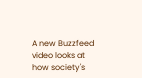A new Buzzfeed video looks at how society's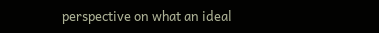perspective on what an ideal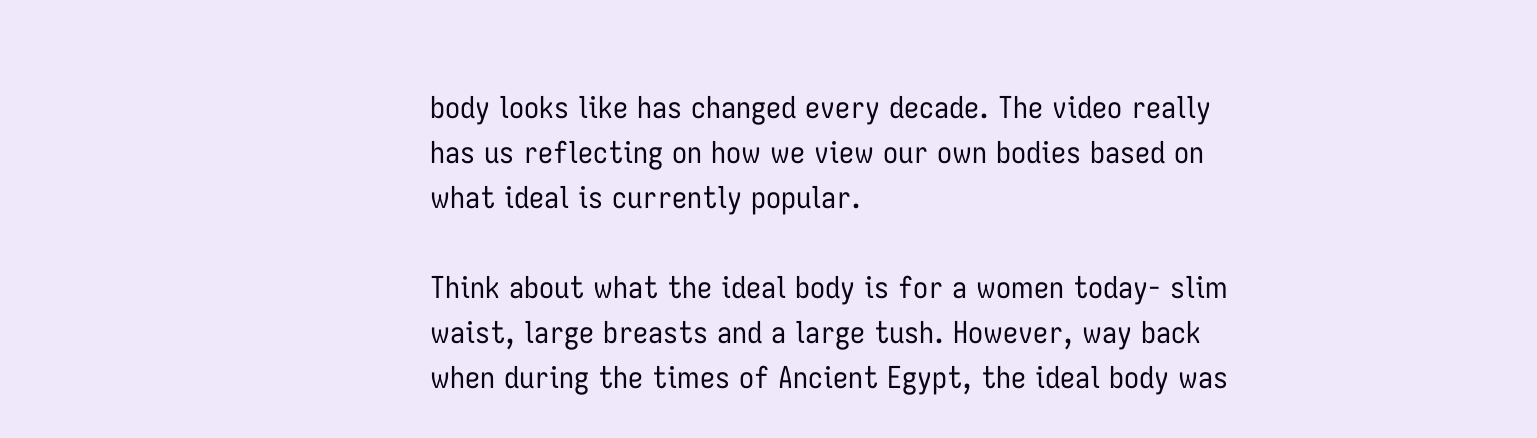body looks like has changed every decade. The video really has us reflecting on how we view our own bodies based on what ideal is currently popular.

Think about what the ideal body is for a women today- slim waist, large breasts and a large tush. However, way back when during the times of Ancient Egypt, the ideal body was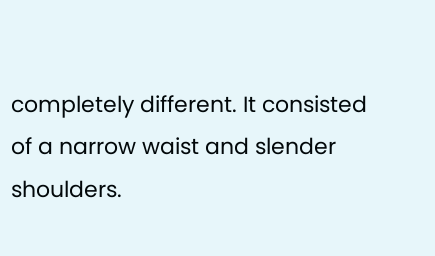completely different. It consisted of a narrow waist and slender shoulders.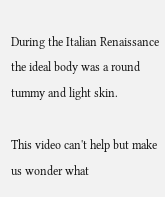During the Italian Renaissance the ideal body was a round tummy and light skin.

This video can't help but make us wonder what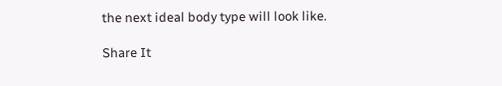the next ideal body type will look like.

Share It